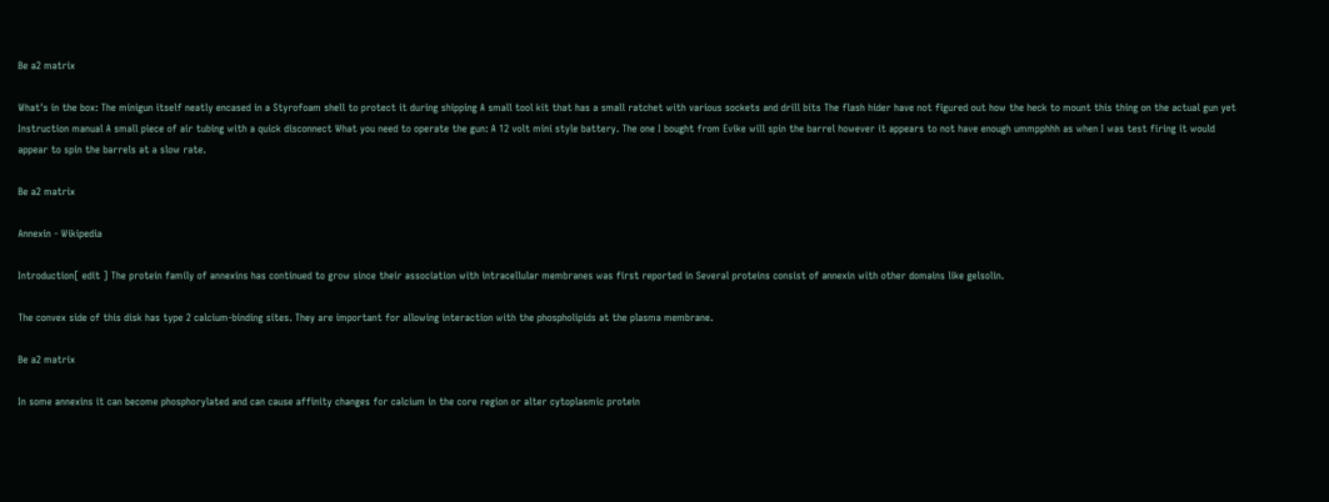Be a2 matrix

What's in the box: The minigun itself neatly encased in a Styrofoam shell to protect it during shipping A small tool kit that has a small ratchet with various sockets and drill bits The flash hider have not figured out how the heck to mount this thing on the actual gun yet Instruction manual A small piece of air tubing with a quick disconnect What you need to operate the gun: A 12 volt mini style battery. The one I bought from Evike will spin the barrel however it appears to not have enough ummpphhh as when I was test firing it would appear to spin the barrels at a slow rate.

Be a2 matrix

Annexin - Wikipedia

Introduction[ edit ] The protein family of annexins has continued to grow since their association with intracellular membranes was first reported in Several proteins consist of annexin with other domains like gelsolin.

The convex side of this disk has type 2 calcium-binding sites. They are important for allowing interaction with the phospholipids at the plasma membrane.

Be a2 matrix

In some annexins it can become phosphorylated and can cause affinity changes for calcium in the core region or alter cytoplasmic protein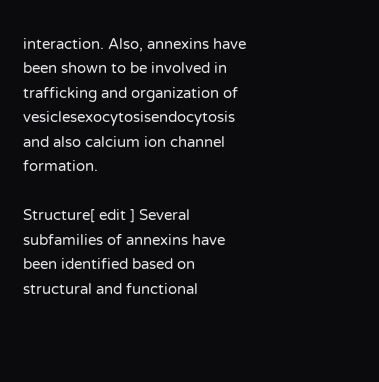interaction. Also, annexins have been shown to be involved in trafficking and organization of vesiclesexocytosisendocytosis and also calcium ion channel formation.

Structure[ edit ] Several subfamilies of annexins have been identified based on structural and functional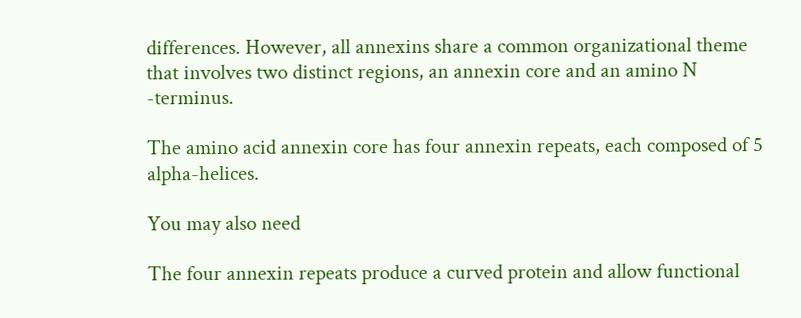differences. However, all annexins share a common organizational theme that involves two distinct regions, an annexin core and an amino N -terminus.

The amino acid annexin core has four annexin repeats, each composed of 5 alpha-helices.

You may also need

The four annexin repeats produce a curved protein and allow functional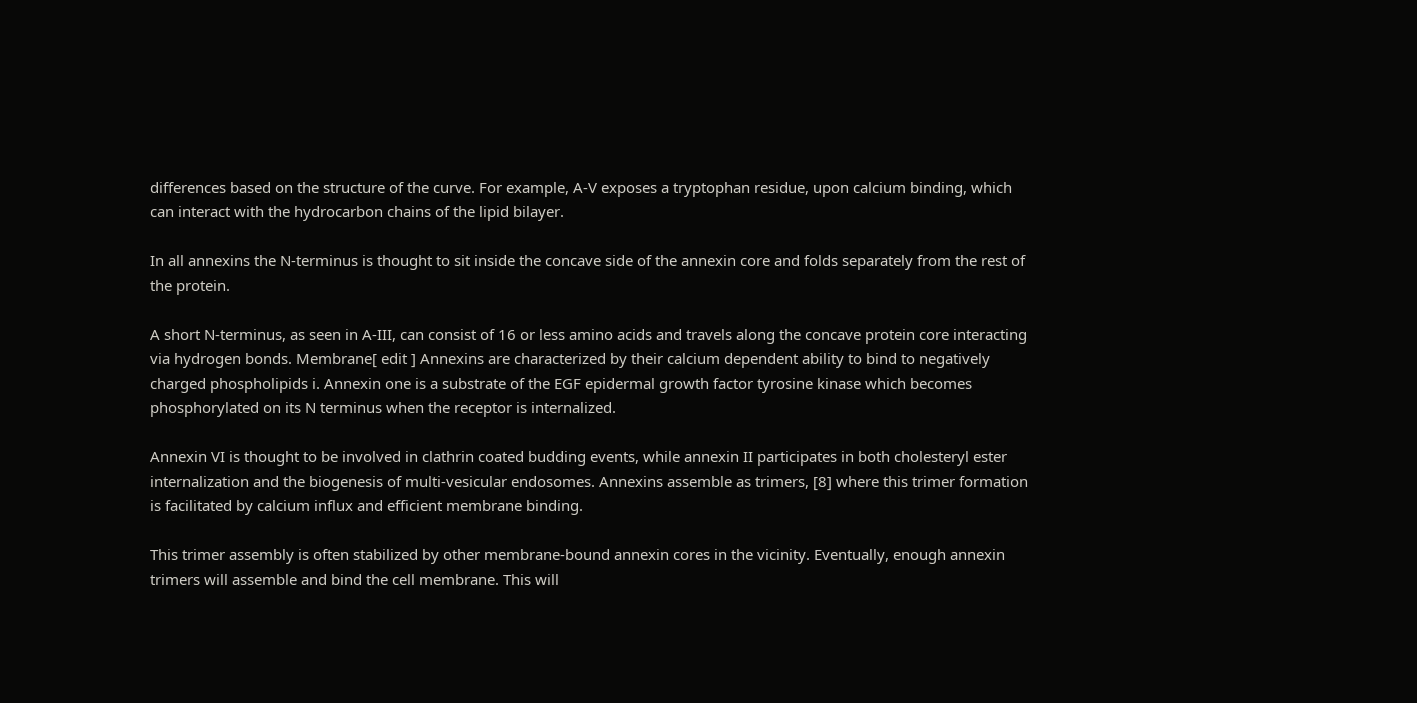differences based on the structure of the curve. For example, A-V exposes a tryptophan residue, upon calcium binding, which can interact with the hydrocarbon chains of the lipid bilayer.

In all annexins the N-terminus is thought to sit inside the concave side of the annexin core and folds separately from the rest of the protein.

A short N-terminus, as seen in A-III, can consist of 16 or less amino acids and travels along the concave protein core interacting via hydrogen bonds. Membrane[ edit ] Annexins are characterized by their calcium dependent ability to bind to negatively charged phospholipids i. Annexin one is a substrate of the EGF epidermal growth factor tyrosine kinase which becomes phosphorylated on its N terminus when the receptor is internalized.

Annexin VI is thought to be involved in clathrin coated budding events, while annexin II participates in both cholesteryl ester internalization and the biogenesis of multi-vesicular endosomes. Annexins assemble as trimers, [8] where this trimer formation is facilitated by calcium influx and efficient membrane binding.

This trimer assembly is often stabilized by other membrane-bound annexin cores in the vicinity. Eventually, enough annexin trimers will assemble and bind the cell membrane. This will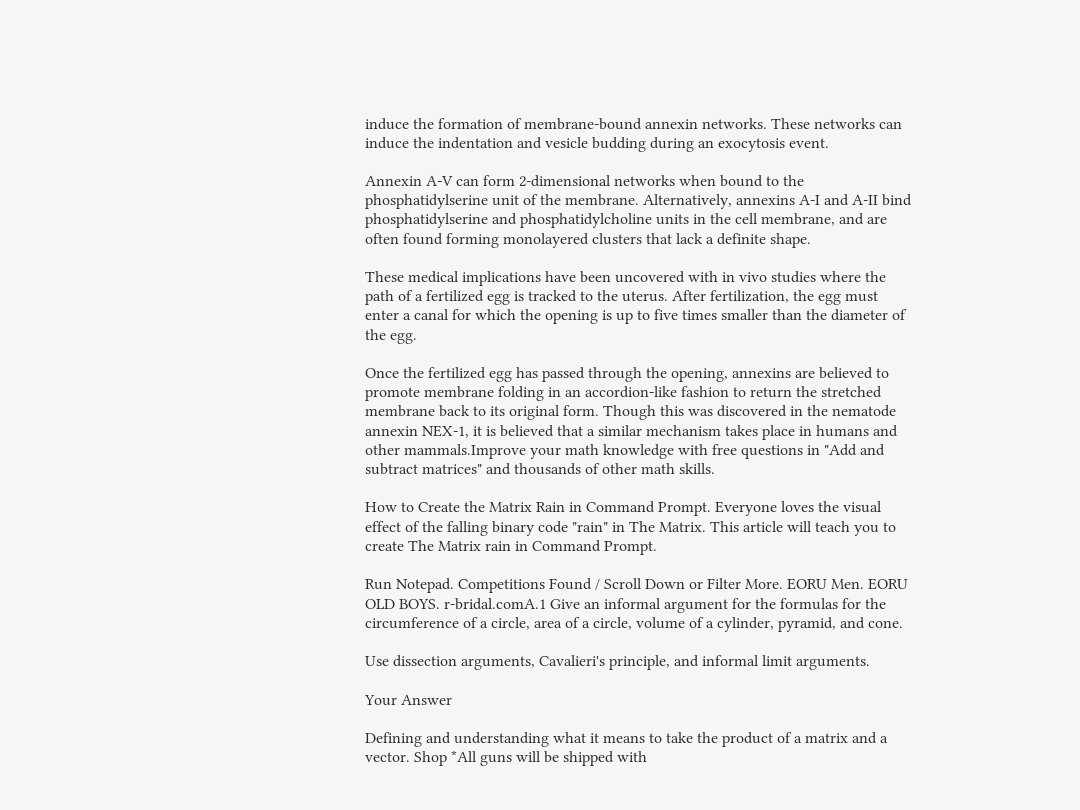induce the formation of membrane-bound annexin networks. These networks can induce the indentation and vesicle budding during an exocytosis event.

Annexin A-V can form 2-dimensional networks when bound to the phosphatidylserine unit of the membrane. Alternatively, annexins A-I and A-II bind phosphatidylserine and phosphatidylcholine units in the cell membrane, and are often found forming monolayered clusters that lack a definite shape.

These medical implications have been uncovered with in vivo studies where the path of a fertilized egg is tracked to the uterus. After fertilization, the egg must enter a canal for which the opening is up to five times smaller than the diameter of the egg.

Once the fertilized egg has passed through the opening, annexins are believed to promote membrane folding in an accordion-like fashion to return the stretched membrane back to its original form. Though this was discovered in the nematode annexin NEX-1, it is believed that a similar mechanism takes place in humans and other mammals.Improve your math knowledge with free questions in "Add and subtract matrices" and thousands of other math skills.

How to Create the Matrix Rain in Command Prompt. Everyone loves the visual effect of the falling binary code "rain" in The Matrix. This article will teach you to create The Matrix rain in Command Prompt.

Run Notepad. Competitions Found / Scroll Down or Filter More. EORU Men. EORU OLD BOYS. r-bridal.comA.1 Give an informal argument for the formulas for the circumference of a circle, area of a circle, volume of a cylinder, pyramid, and cone.

Use dissection arguments, Cavalieri's principle, and informal limit arguments.

Your Answer

Defining and understanding what it means to take the product of a matrix and a vector. Shop *All guns will be shipped with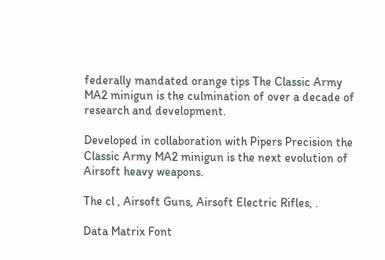federally mandated orange tips The Classic Army MA2 minigun is the culmination of over a decade of research and development.

Developed in collaboration with Pipers Precision the Classic Army MA2 minigun is the next evolution of Airsoft heavy weapons.

The cl , Airsoft Guns, Airsoft Electric Rifles, .

Data Matrix Font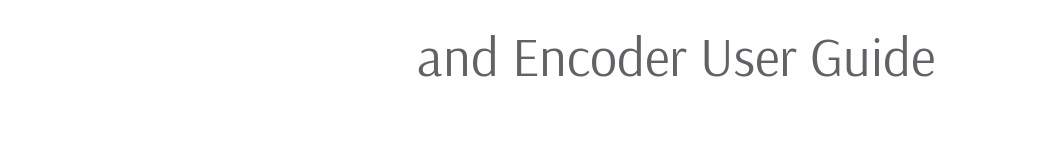and Encoder User Guide